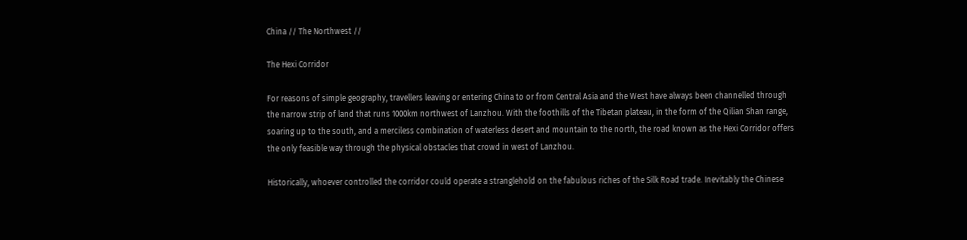China // The Northwest //

The Hexi Corridor

For reasons of simple geography, travellers leaving or entering China to or from Central Asia and the West have always been channelled through the narrow strip of land that runs 1000km northwest of Lanzhou. With the foothills of the Tibetan plateau, in the form of the Qilian Shan range, soaring up to the south, and a merciless combination of waterless desert and mountain to the north, the road known as the Hexi Corridor offers the only feasible way through the physical obstacles that crowd in west of Lanzhou.

Historically, whoever controlled the corridor could operate a stranglehold on the fabulous riches of the Silk Road trade. Inevitably the Chinese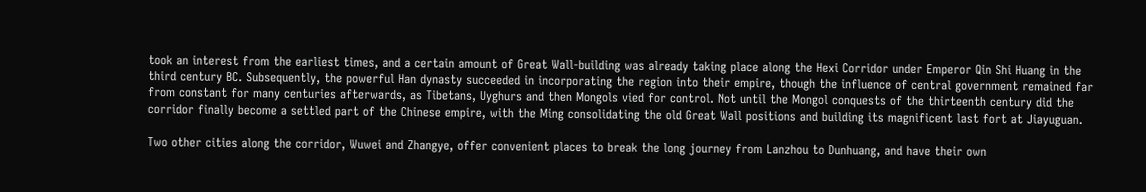took an interest from the earliest times, and a certain amount of Great Wall-building was already taking place along the Hexi Corridor under Emperor Qin Shi Huang in the third century BC. Subsequently, the powerful Han dynasty succeeded in incorporating the region into their empire, though the influence of central government remained far from constant for many centuries afterwards, as Tibetans, Uyghurs and then Mongols vied for control. Not until the Mongol conquests of the thirteenth century did the corridor finally become a settled part of the Chinese empire, with the Ming consolidating the old Great Wall positions and building its magnificent last fort at Jiayuguan.

Two other cities along the corridor, Wuwei and Zhangye, offer convenient places to break the long journey from Lanzhou to Dunhuang, and have their own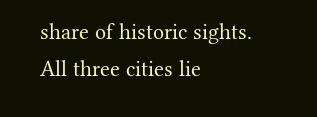share of historic sights. All three cities lie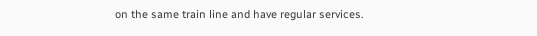on the same train line and have regular services.